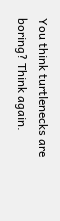You think turtlenecks are boring? Think again.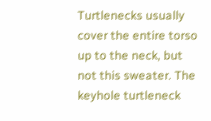Turtlenecks usually cover the entire torso up to the neck, but not this sweater. The keyhole turtleneck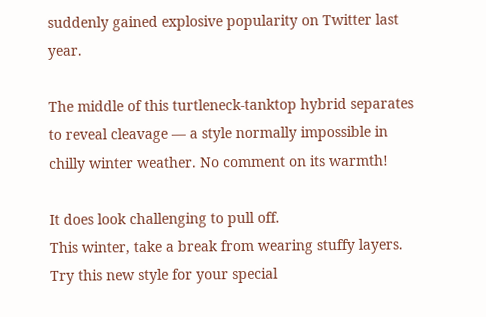suddenly gained explosive popularity on Twitter last year.

The middle of this turtleneck-tanktop hybrid separates to reveal cleavage — a style normally impossible in chilly winter weather. No comment on its warmth!

It does look challenging to pull off.
This winter, take a break from wearing stuffy layers. Try this new style for your special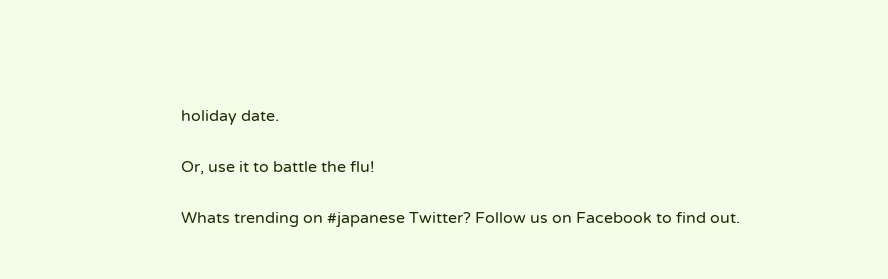holiday date.

Or, use it to battle the flu!

Whats trending on #japanese Twitter? Follow us on Facebook to find out.